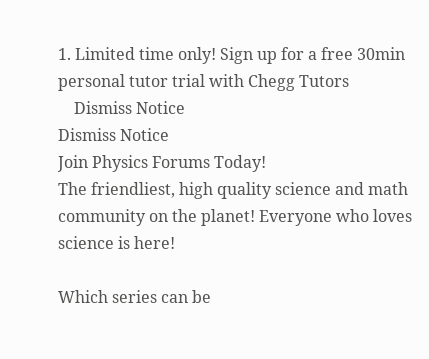1. Limited time only! Sign up for a free 30min personal tutor trial with Chegg Tutors
    Dismiss Notice
Dismiss Notice
Join Physics Forums Today!
The friendliest, high quality science and math community on the planet! Everyone who loves science is here!

Which series can be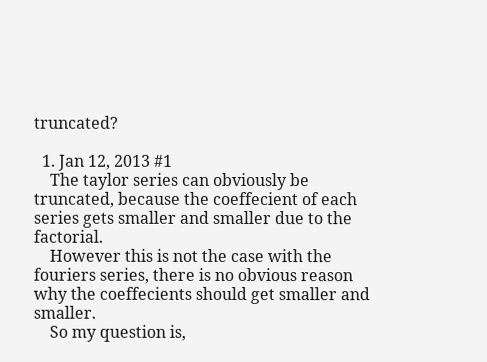truncated?

  1. Jan 12, 2013 #1
    The taylor series can obviously be truncated, because the coeffecient of each series gets smaller and smaller due to the factorial.
    However this is not the case with the fouriers series, there is no obvious reason why the coeffecients should get smaller and smaller.
    So my question is,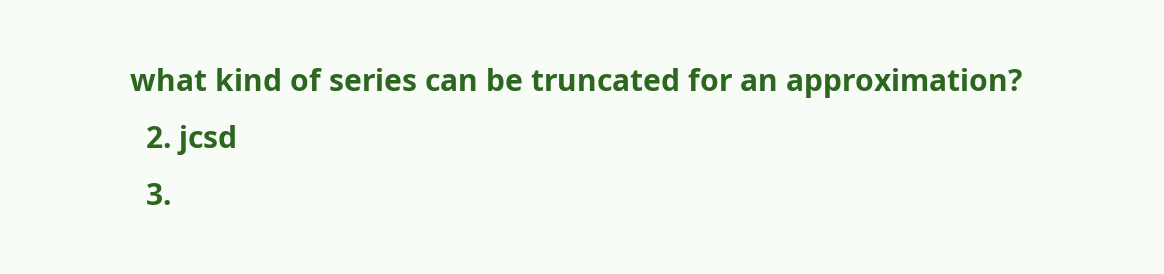what kind of series can be truncated for an approximation?
  2. jcsd
  3.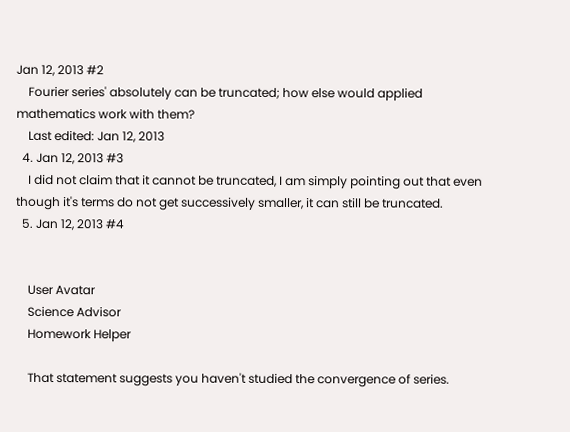Jan 12, 2013 #2
    Fourier series' absolutely can be truncated; how else would applied mathematics work with them?
    Last edited: Jan 12, 2013
  4. Jan 12, 2013 #3
    I did not claim that it cannot be truncated, I am simply pointing out that even though it's terms do not get successively smaller, it can still be truncated.
  5. Jan 12, 2013 #4


    User Avatar
    Science Advisor
    Homework Helper

    That statement suggests you haven't studied the convergence of series.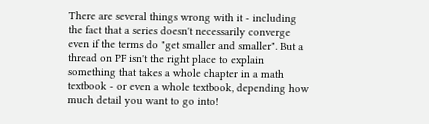There are several things wrong with it - including the fact that a series doesn't necessarily converge even if the terms do "get smaller and smaller". But a thread on PF isn't the right place to explain something that takes a whole chapter in a math textbook - or even a whole textbook, depending how much detail you want to go into!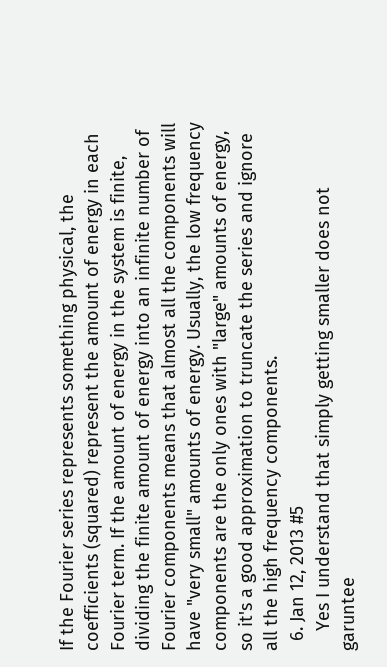If the Fourier series represents something physical, the coefficients (squared) represent the amount of energy in each Fourier term. If the amount of energy in the system is finite, dividing the finite amount of energy into an infinite number of Fourier components means that almost all the components will have "very small" amounts of energy. Usually, the low frequency components are the only ones with "large" amounts of energy, so it's a good approximation to truncate the series and ignore all the high frequency components.
  6. Jan 12, 2013 #5
    Yes I understand that simply getting smaller does not garuntee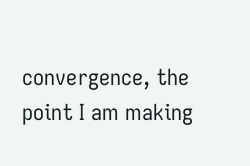convergence, the point I am making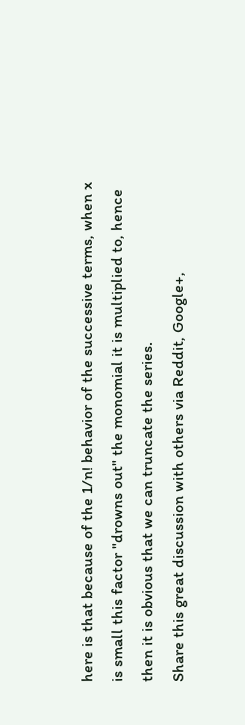here is that because of the 1/n! behavior of the successive terms, when x is small this factor "drowns out" the monomial it is multiplied to, hence then it is obvious that we can truncate the series.
Share this great discussion with others via Reddit, Google+,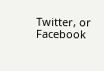Twitter, or Facebook